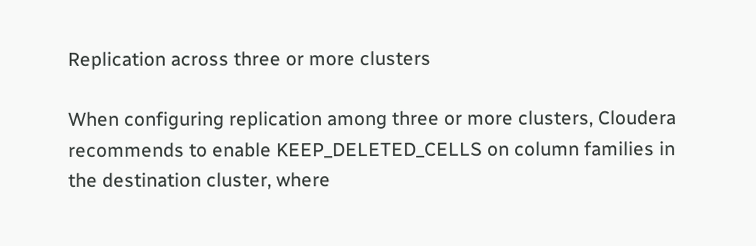Replication across three or more clusters

When configuring replication among three or more clusters, Cloudera recommends to enable KEEP_DELETED_CELLS on column families in the destination cluster, where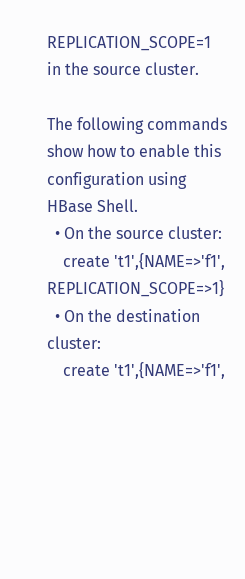REPLICATION_SCOPE=1 in the source cluster.

The following commands show how to enable this configuration using HBase Shell.
  • On the source cluster:
    create 't1',{NAME=>'f1', REPLICATION_SCOPE=>1}
  • On the destination cluster:
    create 't1',{NAME=>'f1',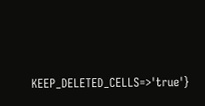KEEP_DELETED_CELLS=>'true'}